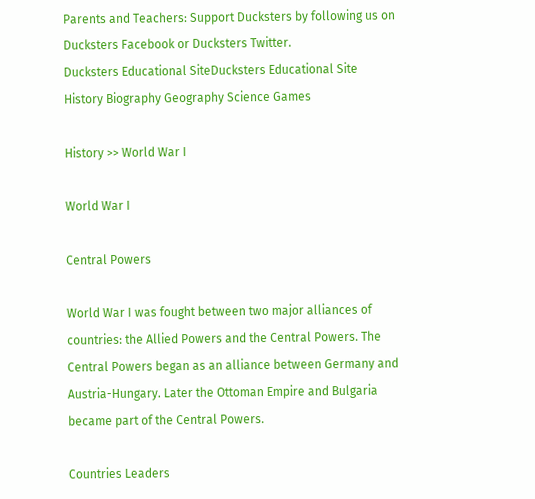Parents and Teachers: Support Ducksters by following us on Ducksters Facebook or Ducksters Twitter.
Ducksters Educational SiteDucksters Educational Site
History Biography Geography Science Games

History >> World War I

World War I

Central Powers

World War I was fought between two major alliances of countries: the Allied Powers and the Central Powers. The Central Powers began as an alliance between Germany and Austria-Hungary. Later the Ottoman Empire and Bulgaria became part of the Central Powers.

Countries Leaders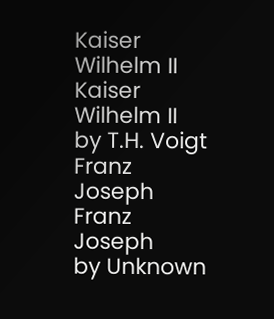Kaiser Wilhelm II
Kaiser Wilhelm II
by T.H. Voigt
Franz Joseph
Franz Joseph
by Unknown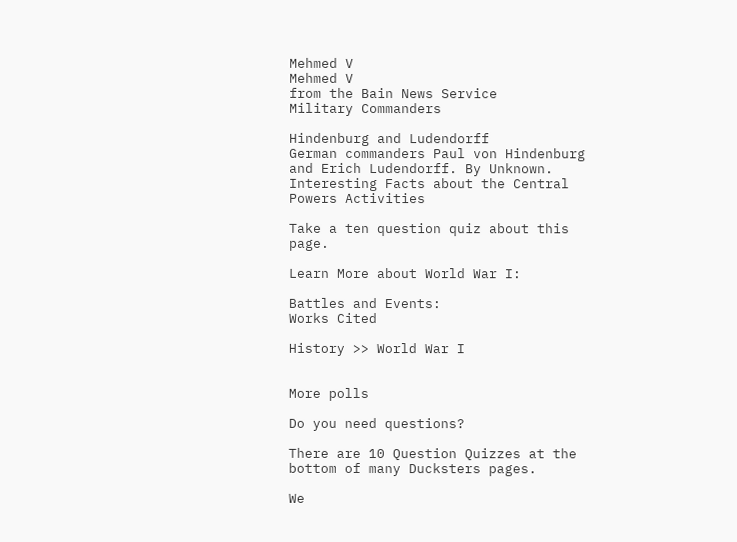Mehmed V
Mehmed V
from the Bain News Service
Military Commanders

Hindenburg and Ludendorff
German commanders Paul von Hindenburg
and Erich Ludendorff. By Unknown.
Interesting Facts about the Central Powers Activities

Take a ten question quiz about this page.

Learn More about World War I:

Battles and Events:
Works Cited

History >> World War I


More polls

Do you need questions?

There are 10 Question Quizzes at the bottom of many Ducksters pages.

We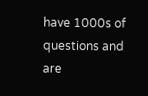have 1000s of questions and are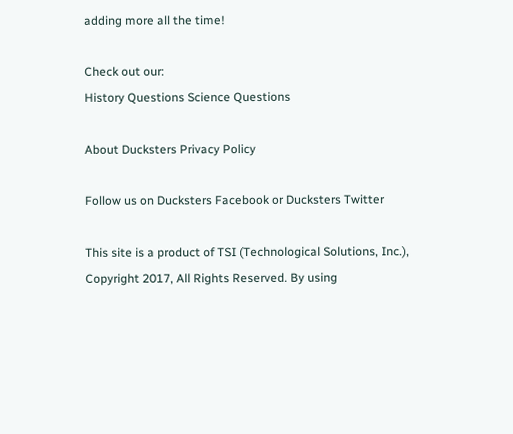adding more all the time!

Check out our:
History Questions Science Questions

About Ducksters Privacy Policy

Follow us on Ducksters Facebook or Ducksters Twitter

This site is a product of TSI (Technological Solutions, Inc.), Copyright 2017, All Rights Reserved. By using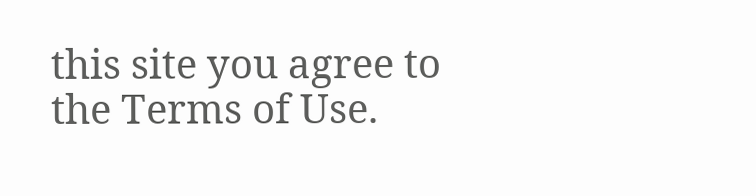this site you agree to the Terms of Use.